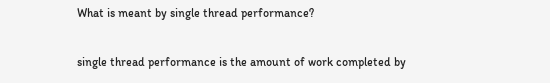What is meant by single thread performance?

single thread performance is the amount of work completed by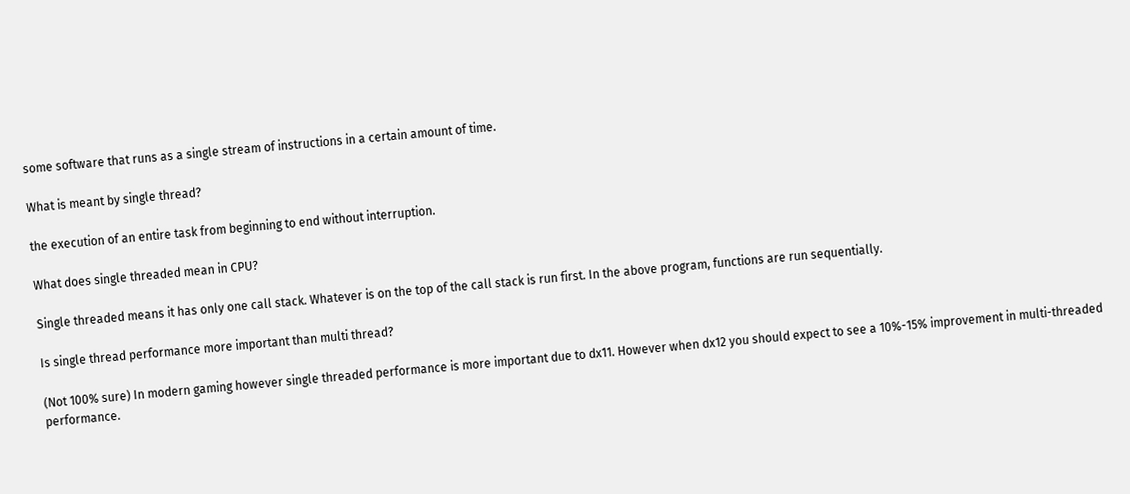some software that runs as a single stream of instructions in a certain amount of time.

What is meant by single thread?

the execution of an entire task from beginning to end without interruption.

What does single threaded mean in CPU?

Single threaded means it has only one call stack. Whatever is on the top of the call stack is run first. In the above program, functions are run sequentially.

Is single thread performance more important than multi thread?

(Not 100% sure) In modern gaming however single threaded performance is more important due to dx11. However when dx12 you should expect to see a 10%-15% improvement in multi-threaded performance.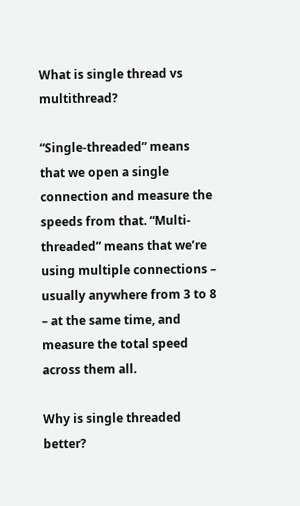What is single thread vs multithread?

“Single-threaded” means that we open a single connection and measure the speeds from that. “Multi-threaded” means that we’re using multiple connections – usually anywhere from 3 to 8 – at the same time, and measure the total speed across them all.

Why is single threaded better?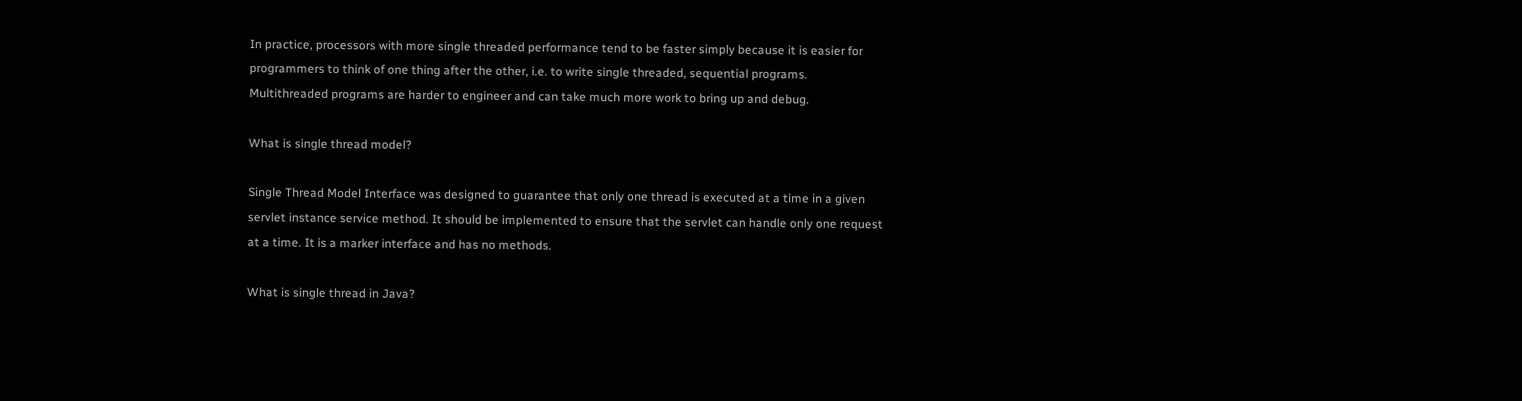In practice, processors with more single threaded performance tend to be faster simply because it is easier for programmers to think of one thing after the other, i.e. to write single threaded, sequential programs. Multithreaded programs are harder to engineer and can take much more work to bring up and debug.

What is single thread model?

Single Thread Model Interface was designed to guarantee that only one thread is executed at a time in a given servlet instance service method. It should be implemented to ensure that the servlet can handle only one request at a time. It is a marker interface and has no methods.

What is single thread in Java?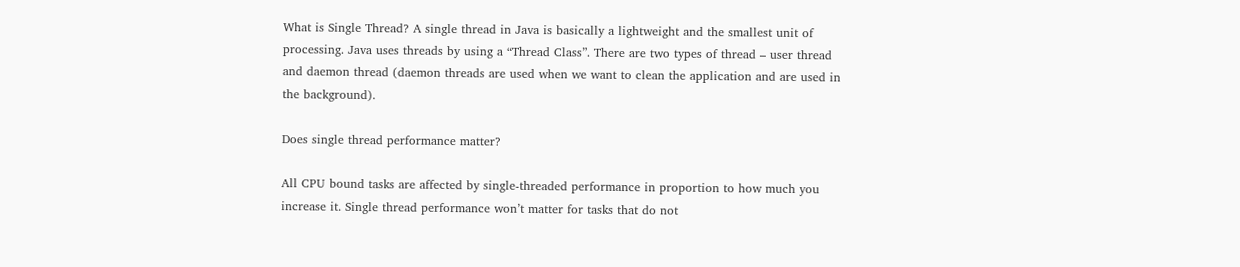What is Single Thread? A single thread in Java is basically a lightweight and the smallest unit of processing. Java uses threads by using a “Thread Class”. There are two types of thread – user thread and daemon thread (daemon threads are used when we want to clean the application and are used in the background).

Does single thread performance matter?

All CPU bound tasks are affected by single-threaded performance in proportion to how much you increase it. Single thread performance won’t matter for tasks that do not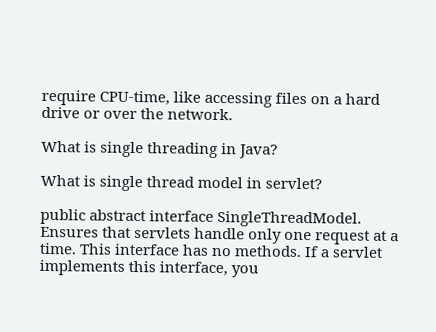require CPU-time, like accessing files on a hard drive or over the network.

What is single threading in Java?

What is single thread model in servlet?

public abstract interface SingleThreadModel. Ensures that servlets handle only one request at a time. This interface has no methods. If a servlet implements this interface, you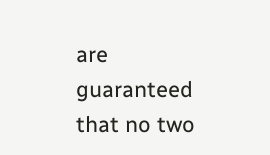are guaranteed that no two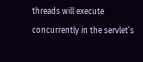threads will execute concurrently in the servlet’s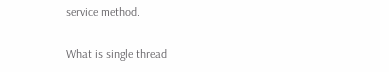service method.

What is single thread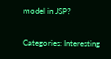model in JSP?

Categories: Interesting